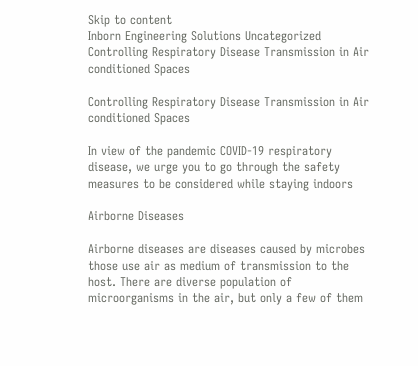Skip to content
Inborn Engineering Solutions Uncategorized Controlling Respiratory Disease Transmission in Air conditioned Spaces

Controlling Respiratory Disease Transmission in Air conditioned Spaces

In view of the pandemic COVID-19 respiratory disease, we urge you to go through the safety measures to be considered while staying indoors

Airborne Diseases

Airborne diseases are diseases caused by microbes those use air as medium of transmission to the host. There are diverse population of microorganisms in the air, but only a few of them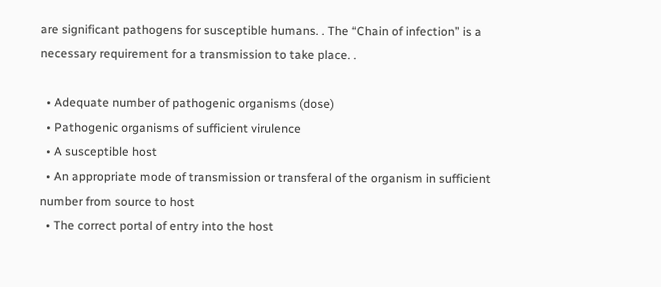are significant pathogens for susceptible humans. . The “Chain of infection” is a necessary requirement for a transmission to take place. .

  • Adequate number of pathogenic organisms (dose)
  • Pathogenic organisms of sufficient virulence
  • A susceptible host
  • An appropriate mode of transmission or transferal of the organism in sufficient number from source to host
  • The correct portal of entry into the host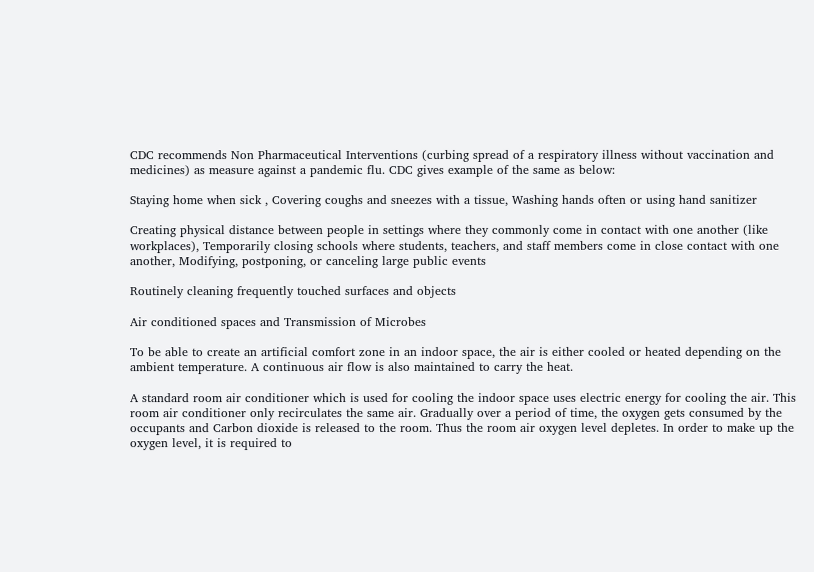CDC recommends Non Pharmaceutical Interventions (curbing spread of a respiratory illness without vaccination and medicines) as measure against a pandemic flu. CDC gives example of the same as below:

Staying home when sick , Covering coughs and sneezes with a tissue, Washing hands often or using hand sanitizer

Creating physical distance between people in settings where they commonly come in contact with one another (like workplaces), Temporarily closing schools where students, teachers, and staff members come in close contact with one another, Modifying, postponing, or canceling large public events

Routinely cleaning frequently touched surfaces and objects

Air conditioned spaces and Transmission of Microbes

To be able to create an artificial comfort zone in an indoor space, the air is either cooled or heated depending on the ambient temperature. A continuous air flow is also maintained to carry the heat.

A standard room air conditioner which is used for cooling the indoor space uses electric energy for cooling the air. This room air conditioner only recirculates the same air. Gradually over a period of time, the oxygen gets consumed by the occupants and Carbon dioxide is released to the room. Thus the room air oxygen level depletes. In order to make up the oxygen level, it is required to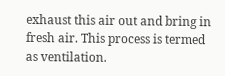exhaust this air out and bring in fresh air. This process is termed as ventilation.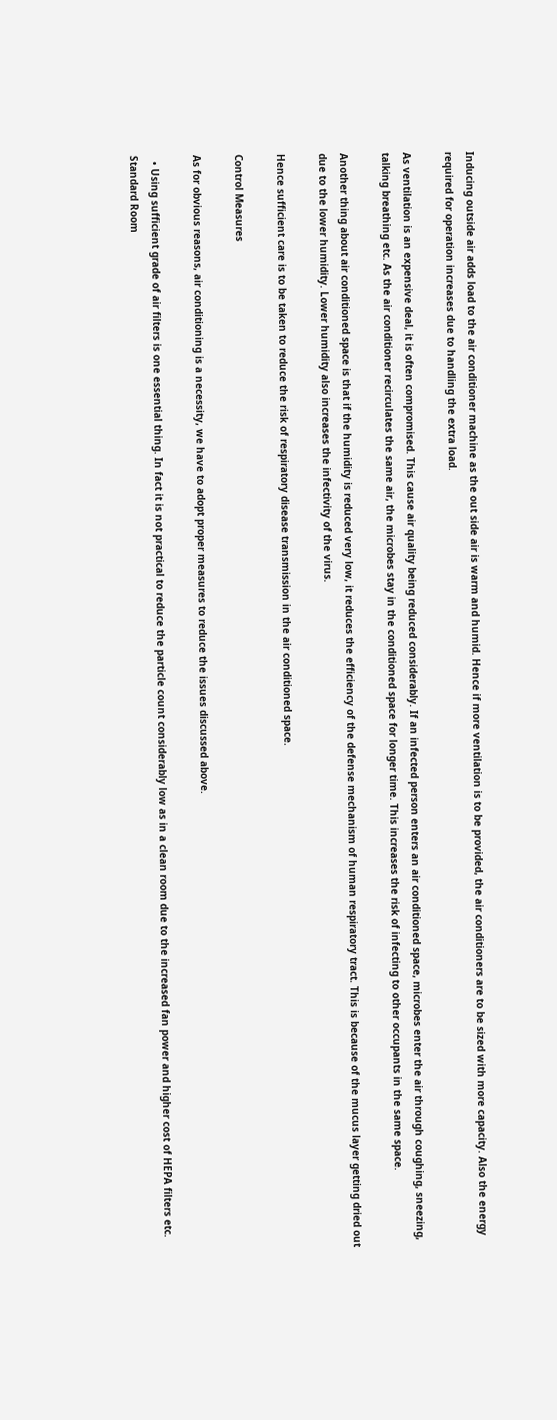Inducing outside air adds load to the air conditioner machine as the out side air is warm and humid. Hence if more ventilation is to be provided, the air conditioners are to be sized with more capacity. Also the energy required for operation increases due to handling the extra load.

As ventilation is an expensive deal, it is often compromised. This cause air quality being reduced considerably. If an infected person enters an air conditioned space, microbes enter the air through coughing, sneezing, talking breathing etc. As the air conditioner recirculates the same air, the microbes stay in the conditioned space for longer time. This increases the risk of infecting to other occupants in the same space.

Another thing about air conditioned space is that if the humidity is reduced very low, it reduces the efficiency of the defense mechanism of human respiratory tract. This is because of the mucus layer getting dried out due to the lower humidity. Lower humidity also increases the infectivity of the virus.

Hence sufficient care is to be taken to reduce the risk of respiratory disease transmission in the air conditioned space.

Control Measures

As for obvious reasons, air conditioning is a necessity, we have to adopt proper measures to reduce the issues discussed above.

  • Using sufficient grade of air filters is one essential thing. In fact it is not practical to reduce the particle count considerably low as in a clean room due to the increased fan power and higher cost of HEPA filters etc. Standard Room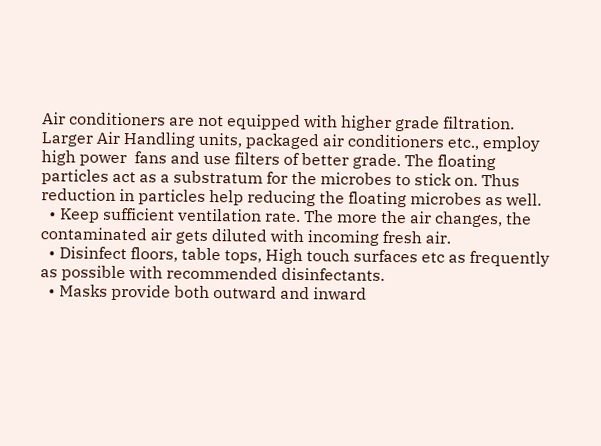Air conditioners are not equipped with higher grade filtration. Larger Air Handling units, packaged air conditioners etc., employ high power  fans and use filters of better grade. The floating particles act as a substratum for the microbes to stick on. Thus reduction in particles help reducing the floating microbes as well.
  • Keep sufficient ventilation rate. The more the air changes, the contaminated air gets diluted with incoming fresh air.
  • Disinfect floors, table tops, High touch surfaces etc as frequently as possible with recommended disinfectants.
  • Masks provide both outward and inward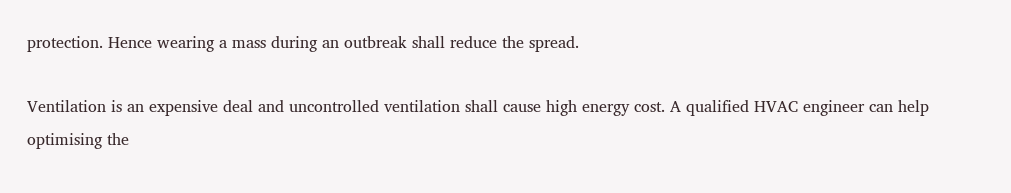protection. Hence wearing a mass during an outbreak shall reduce the spread.

Ventilation is an expensive deal and uncontrolled ventilation shall cause high energy cost. A qualified HVAC engineer can help optimising the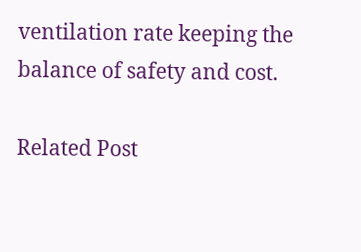ventilation rate keeping the balance of safety and cost.

Related Post